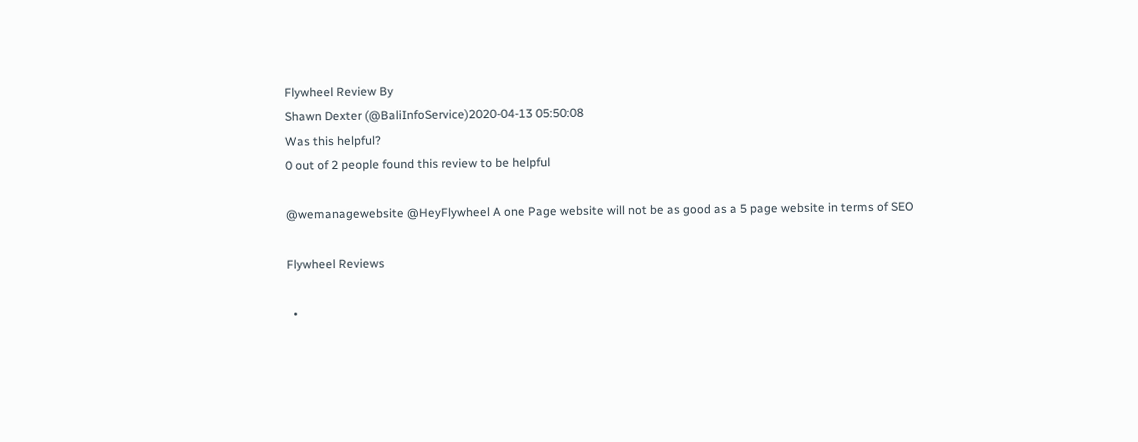Flywheel Review By
Shawn Dexter (@BaliInfoService)2020-04-13 05:50:08
Was this helpful?
0 out of 2 people found this review to be helpful

@wemanagewebsite @HeyFlywheel A one Page website will not be as good as a 5 page website in terms of SEO

Flywheel Reviews

  •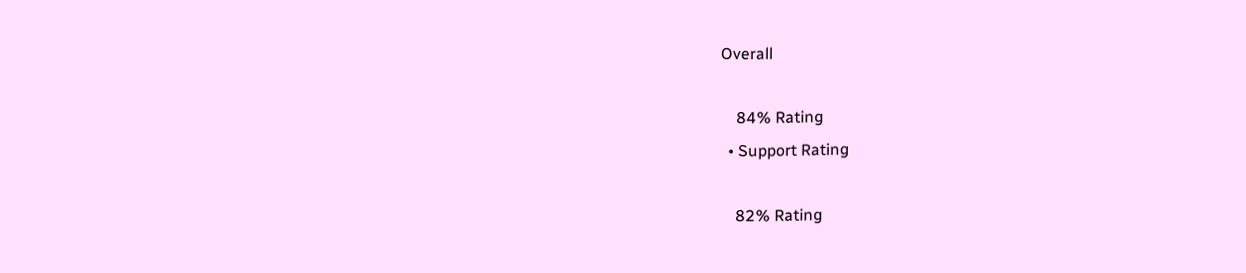Overall

    84% Rating
  • Support Rating

    82% Rating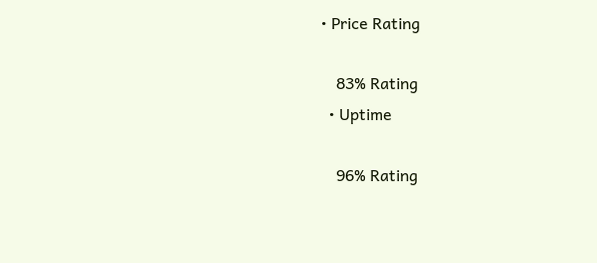• Price Rating

    83% Rating
  • Uptime

    96% Rating